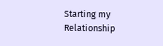Starting my Relationship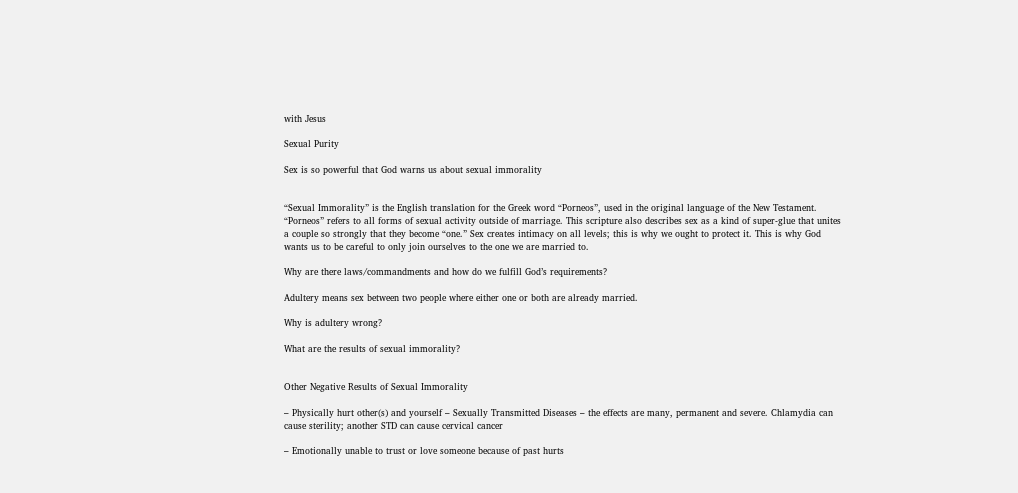with Jesus

Sexual Purity

Sex is so powerful that God warns us about sexual immorality


“Sexual Immorality” is the English translation for the Greek word “Porneos”, used in the original language of the New Testament. “Porneos” refers to all forms of sexual activity outside of marriage. This scripture also describes sex as a kind of super-glue that unites a couple so strongly that they become “one.” Sex creates intimacy on all levels; this is why we ought to protect it. This is why God wants us to be careful to only join ourselves to the one we are married to.

Why are there laws/commandments and how do we fulfill God’s requirements?

Adultery means sex between two people where either one or both are already married.

Why is adultery wrong?

What are the results of sexual immorality?


Other Negative Results of Sexual Immorality

– Physically hurt other(s) and yourself – Sexually Transmitted Diseases – the effects are many, permanent and severe. Chlamydia can cause sterility; another STD can cause cervical cancer

– Emotionally unable to trust or love someone because of past hurts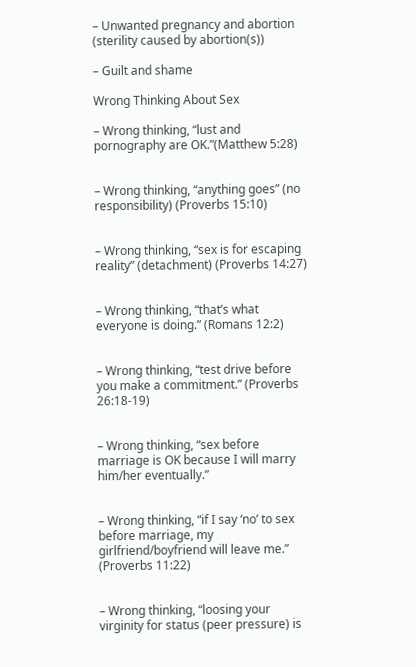– Unwanted pregnancy and abortion (sterility caused by abortion(s))

– Guilt and shame

Wrong Thinking About Sex

– Wrong thinking, “lust and pornography are OK.”(Matthew 5:28)


– Wrong thinking, “anything goes” (no responsibility) (Proverbs 15:10)


– Wrong thinking, “sex is for escaping reality” (detachment) (Proverbs 14:27)


– Wrong thinking, “that’s what everyone is doing.” (Romans 12:2)


– Wrong thinking, “test drive before you make a commitment.” (Proverbs 26:18-19)


– Wrong thinking, “sex before marriage is OK because I will marry him/her eventually.”


– Wrong thinking, “if I say ‘no’ to sex before marriage, my girlfriend/boyfriend will leave me.” (Proverbs 11:22)


– Wrong thinking, “loosing your virginity for status (peer pressure) is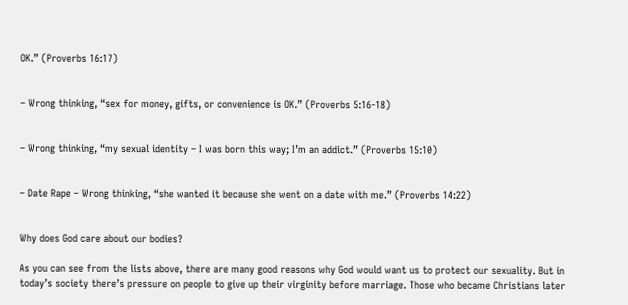OK.” (Proverbs 16:17)


– Wrong thinking, “sex for money, gifts, or convenience is OK.” (Proverbs 5:16-18)


– Wrong thinking, “my sexual identity – I was born this way; I’m an addict.” (Proverbs 15:10)


– Date Rape – Wrong thinking, “she wanted it because she went on a date with me.” (Proverbs 14:22)


Why does God care about our bodies?

As you can see from the lists above, there are many good reasons why God would want us to protect our sexuality. But in today’s society there’s pressure on people to give up their virginity before marriage. Those who became Christians later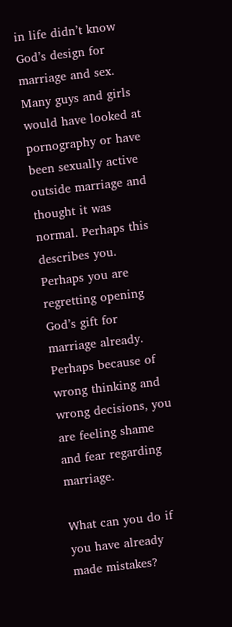in life didn’t know God’s design for marriage and sex. Many guys and girls would have looked at pornography or have been sexually active outside marriage and thought it was normal. Perhaps this describes you. Perhaps you are regretting opening God’s gift for marriage already. Perhaps because of wrong thinking and wrong decisions, you are feeling shame and fear regarding marriage.

What can you do if you have already made mistakes?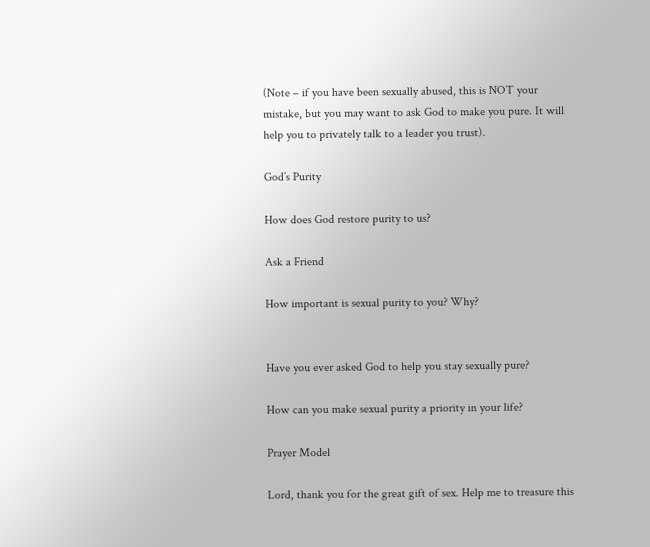(Note – if you have been sexually abused, this is NOT your mistake, but you may want to ask God to make you pure. It will help you to privately talk to a leader you trust).

God’s Purity

How does God restore purity to us?

Ask a Friend

How important is sexual purity to you? Why?


Have you ever asked God to help you stay sexually pure?

How can you make sexual purity a priority in your life?

Prayer Model

Lord, thank you for the great gift of sex. Help me to treasure this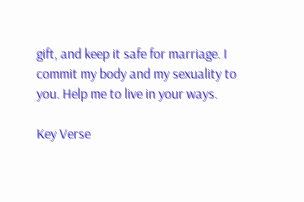gift, and keep it safe for marriage. I commit my body and my sexuality to you. Help me to live in your ways.

Key Verse